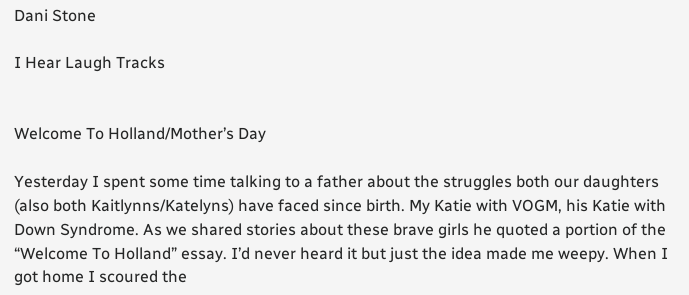Dani Stone

I Hear Laugh Tracks


Welcome To Holland/Mother’s Day

Yesterday I spent some time talking to a father about the struggles both our daughters (also both Kaitlynns/Katelyns) have faced since birth. My Katie with VOGM, his Katie with Down Syndrome. As we shared stories about these brave girls he quoted a portion of the “Welcome To Holland” essay. I’d never heard it but just the idea made me weepy. When I got home I scoured the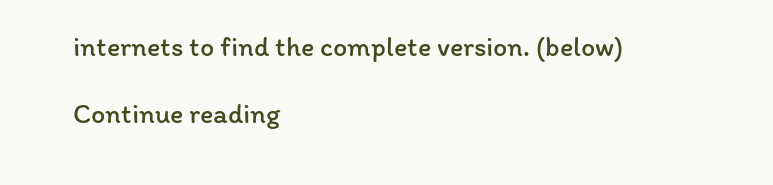internets to find the complete version. (below)

Continue reading